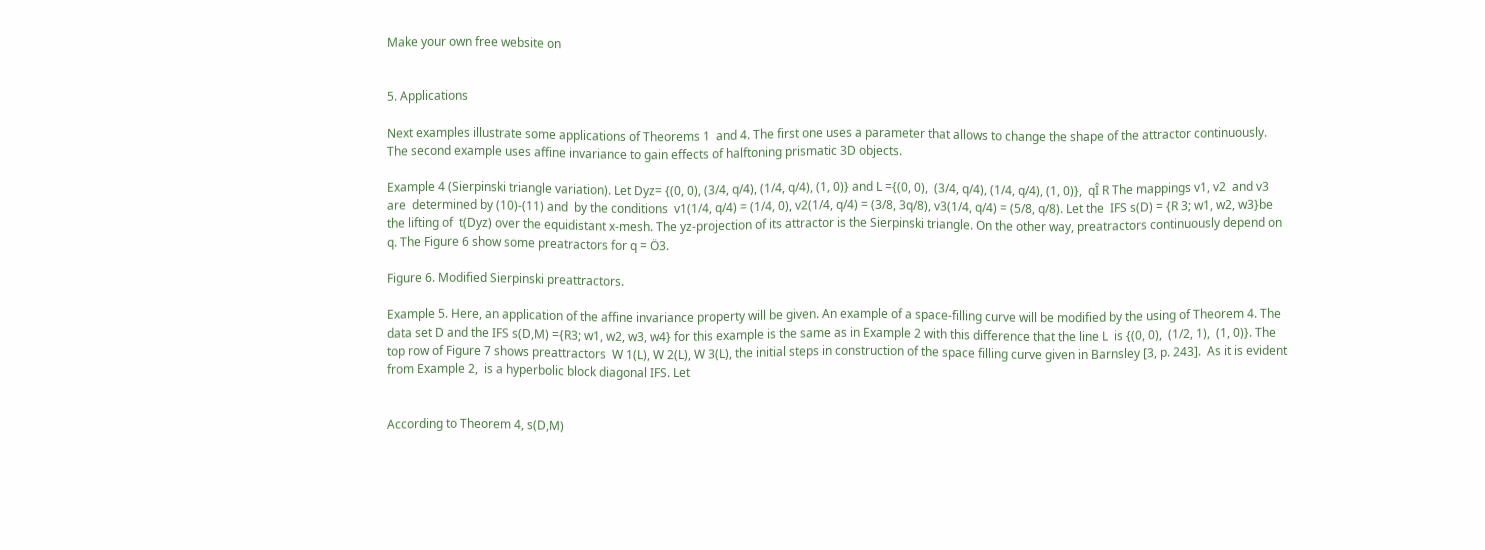Make your own free website on


5. Applications

Next examples illustrate some applications of Theorems 1  and 4. The first one uses a parameter that allows to change the shape of the attractor continuously. The second example uses affine invariance to gain effects of halftoning prismatic 3D objects.

Example 4 (Sierpinski triangle variation). Let Dyz= {(0, 0), (3/4, q/4), (1/4, q/4), (1, 0)} and L ={(0, 0),  (3/4, q/4), (1/4, q/4), (1, 0)},  qÎ R The mappings v1, v2  and v3  are  determined by (10)-(11) and  by the conditions  v1(1/4, q/4) = (1/4, 0), v2(1/4, q/4) = (3/8, 3q/8), v3(1/4, q/4) = (5/8, q/8). Let the  IFS s(D) = {R 3; w1, w2, w3}be the lifting of  t(Dyz) over the equidistant x-mesh. The yz-projection of its attractor is the Sierpinski triangle. On the other way, preatractors continuously depend on q. The Figure 6 show some preatractors for q = Ö3.

Figure 6. Modified Sierpinski preattractors.

Example 5. Here, an application of the affine invariance property will be given. An example of a space-filling curve will be modified by the using of Theorem 4. The data set D and the IFS s(D,M) ={R3; w1, w2, w3, w4} for this example is the same as in Example 2 with this difference that the line L  is {(0, 0),  (1/2, 1),  (1, 0)}. The top row of Figure 7 shows preattractors  W 1(L), W 2(L), W 3(L), the initial steps in construction of the space filling curve given in Barnsley [3, p. 243].  As it is evident from Example 2,  is a hyperbolic block diagonal IFS. Let


According to Theorem 4, s(D,M)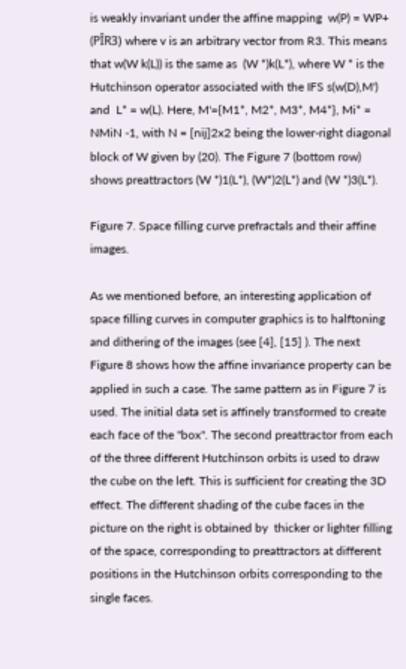is weakly invariant under the affine mapping  w(P) = WP+ (PÎR3) where v is an arbitrary vector from R3. This means that w(W k(L)) is the same as  (W *)k(L*), where W * is the Hutchinson operator associated with the IFS s(w(D),M') and  L* = w(L). Here, M'={M1*, M2*, M3*, M4*}, Mi* = NMiN -1, with N = [nij]2x2 being the lower-right diagonal block of W given by (20). The Figure 7 (bottom row) shows preattractors (W *)1(L*), (W*)2(L*) and (W *)3(L*).

Figure 7. Space filling curve prefractals and their affine images.

As we mentioned before, an interesting application of space filling curves in computer graphics is to halftoning and dithering of the images (see [4], [15] ). The next Figure 8 shows how the affine invariance property can be applied in such a case. The same pattern as in Figure 7 is used. The initial data set is affinely transformed to create each face of the "box". The second preattractor from each of the three different Hutchinson orbits is used to draw the cube on the left. This is sufficient for creating the 3D effect. The different shading of the cube faces in the picture on the right is obtained by  thicker or lighter filling of the space, corresponding to preattractors at different positions in the Hutchinson orbits corresponding to the single faces.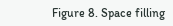Figure 8. Space filling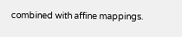combined with affine mappings.